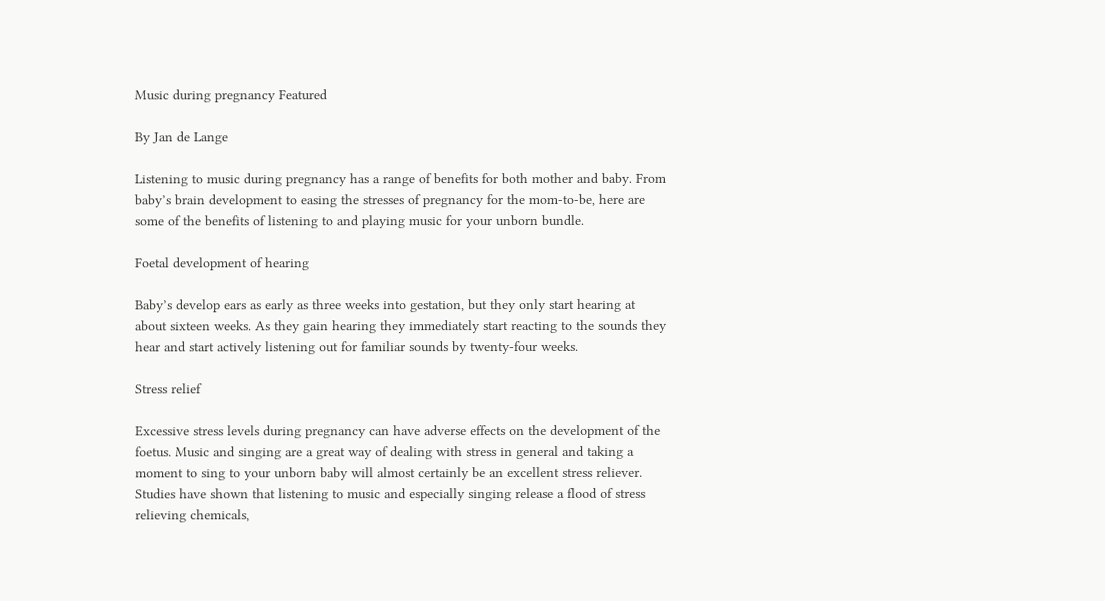Music during pregnancy Featured

By Jan de Lange

Listening to music during pregnancy has a range of benefits for both mother and baby. From baby’s brain development to easing the stresses of pregnancy for the mom-to-be, here are some of the benefits of listening to and playing music for your unborn bundle.

Foetal development of hearing

Baby’s develop ears as early as three weeks into gestation, but they only start hearing at about sixteen weeks. As they gain hearing they immediately start reacting to the sounds they hear and start actively listening out for familiar sounds by twenty-four weeks.

Stress relief

Excessive stress levels during pregnancy can have adverse effects on the development of the foetus. Music and singing are a great way of dealing with stress in general and taking a moment to sing to your unborn baby will almost certainly be an excellent stress reliever. Studies have shown that listening to music and especially singing release a flood of stress relieving chemicals,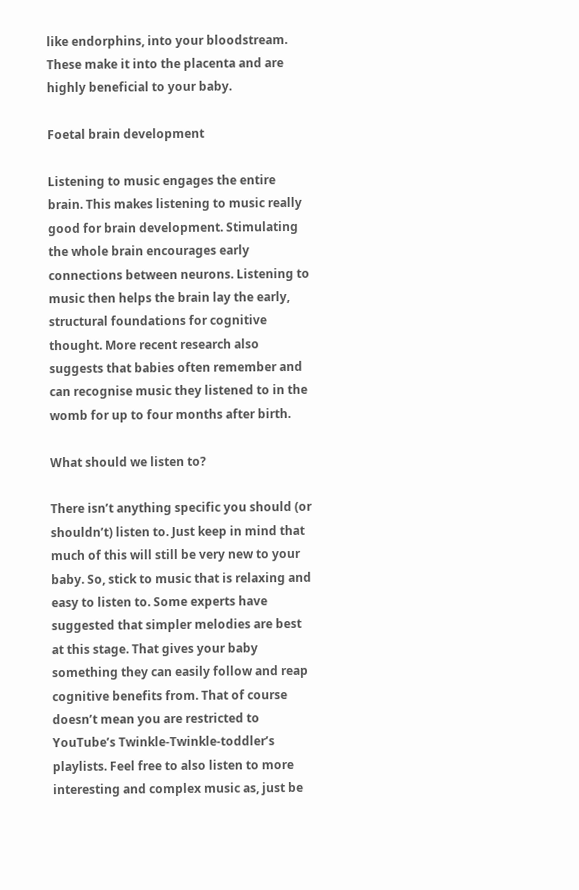like endorphins, into your bloodstream. These make it into the placenta and are highly beneficial to your baby.

Foetal brain development

Listening to music engages the entire brain. This makes listening to music really good for brain development. Stimulating the whole brain encourages early connections between neurons. Listening to music then helps the brain lay the early, structural foundations for cognitive thought. More recent research also suggests that babies often remember and can recognise music they listened to in the womb for up to four months after birth.

What should we listen to?

There isn’t anything specific you should (or shouldn’t) listen to. Just keep in mind that much of this will still be very new to your baby. So, stick to music that is relaxing and easy to listen to. Some experts have suggested that simpler melodies are best at this stage. That gives your baby something they can easily follow and reap cognitive benefits from. That of course doesn’t mean you are restricted to YouTube’s Twinkle-Twinkle-toddler’s playlists. Feel free to also listen to more interesting and complex music as, just be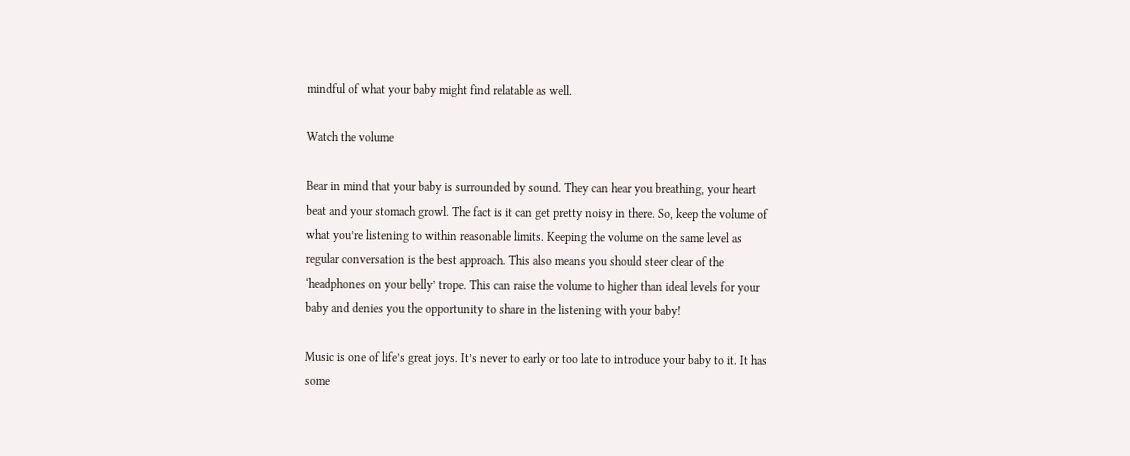mindful of what your baby might find relatable as well.

Watch the volume

Bear in mind that your baby is surrounded by sound. They can hear you breathing, your heart beat and your stomach growl. The fact is it can get pretty noisy in there. So, keep the volume of what you’re listening to within reasonable limits. Keeping the volume on the same level as regular conversation is the best approach. This also means you should steer clear of the ‘headphones on your belly’ trope. This can raise the volume to higher than ideal levels for your baby and denies you the opportunity to share in the listening with your baby!

Music is one of life’s great joys. It’s never to early or too late to introduce your baby to it. It has some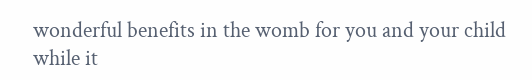wonderful benefits in the womb for you and your child while it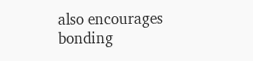also encourages bonding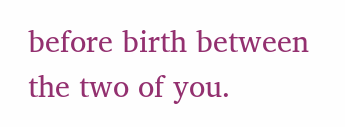before birth between the two of you.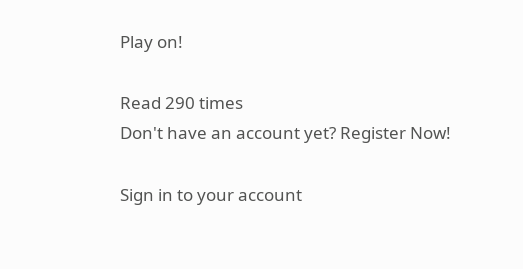Play on!

Read 290 times
Don't have an account yet? Register Now!

Sign in to your account